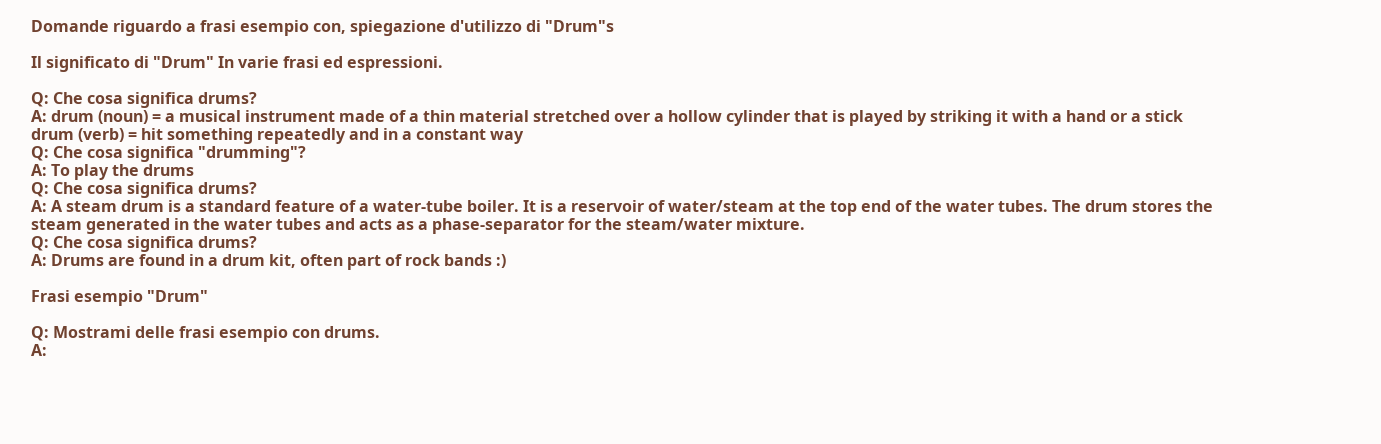Domande riguardo a frasi esempio con, spiegazione d'utilizzo di "Drum"s

Il significato di "Drum" In varie frasi ed espressioni.

Q: Che cosa significa drums?
A: drum (noun) = a musical instrument made of a thin material stretched over a hollow cylinder that is played by striking it with a hand or a stick
drum (verb) = hit something repeatedly and in a constant way
Q: Che cosa significa "drumming"?
A: To play the drums
Q: Che cosa significa drums?
A: A steam drum is a standard feature of a water-tube boiler. It is a reservoir of water/steam at the top end of the water tubes. The drum stores the steam generated in the water tubes and acts as a phase-separator for the steam/water mixture.
Q: Che cosa significa drums?
A: Drums are found in a drum kit, often part of rock bands :)

Frasi esempio "Drum"

Q: Mostrami delle frasi esempio con drums.
A: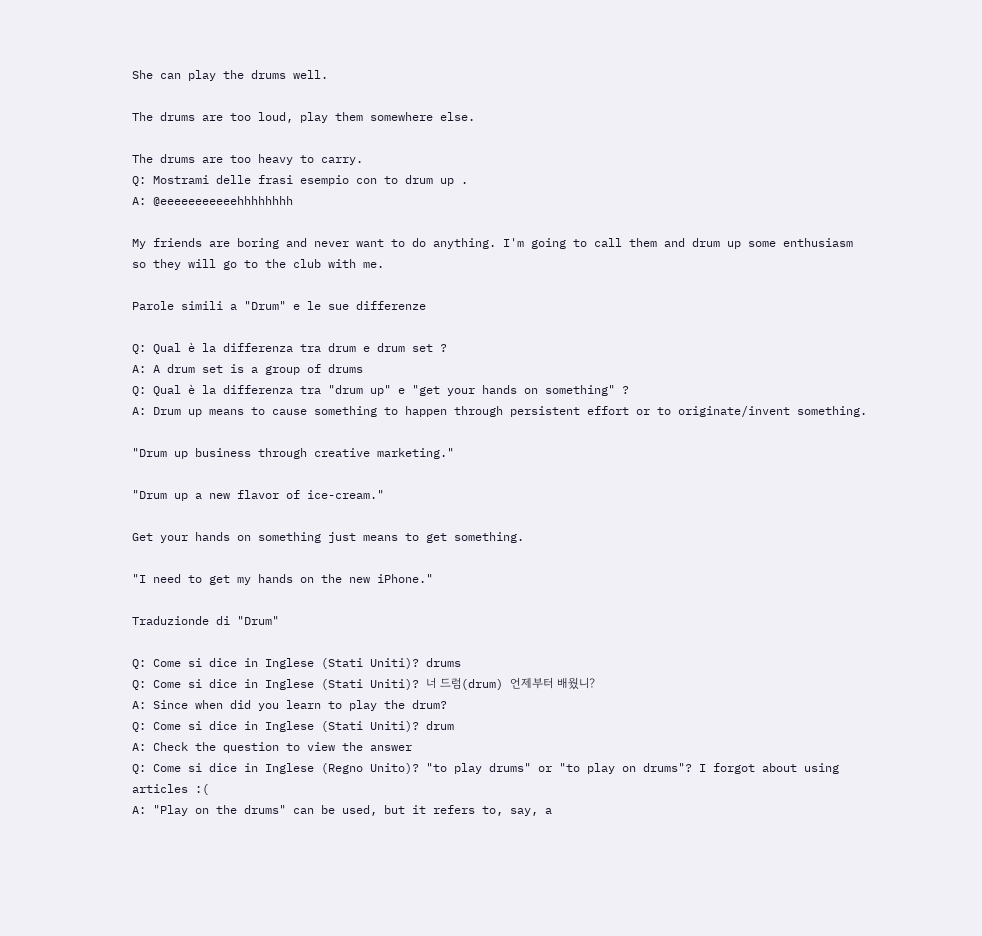She can play the drums well.

The drums are too loud, play them somewhere else.

The drums are too heavy to carry.
Q: Mostrami delle frasi esempio con to drum up .
A: @eeeeeeeeeeehhhhhhhh

My friends are boring and never want to do anything. I'm going to call them and drum up some enthusiasm so they will go to the club with me.

Parole simili a "Drum" e le sue differenze

Q: Qual è la differenza tra drum e drum set ?
A: A drum set is a group of drums
Q: Qual è la differenza tra "drum up" e "get your hands on something" ?
A: Drum up means to cause something to happen through persistent effort or to originate/invent something.

"Drum up business through creative marketing."

"Drum up a new flavor of ice-cream."

Get your hands on something just means to get something.

"I need to get my hands on the new iPhone."

Traduzionde di "Drum"

Q: Come si dice in Inglese (Stati Uniti)? drums
Q: Come si dice in Inglese (Stati Uniti)? 너 드럼(drum) 언제부터 배웠니?
A: Since when did you learn to play the drum?
Q: Come si dice in Inglese (Stati Uniti)? drum
A: Check the question to view the answer
Q: Come si dice in Inglese (Regno Unito)? "to play drums" or "to play on drums"? I forgot about using articles :(
A: "Play on the drums" can be used, but it refers to, say, a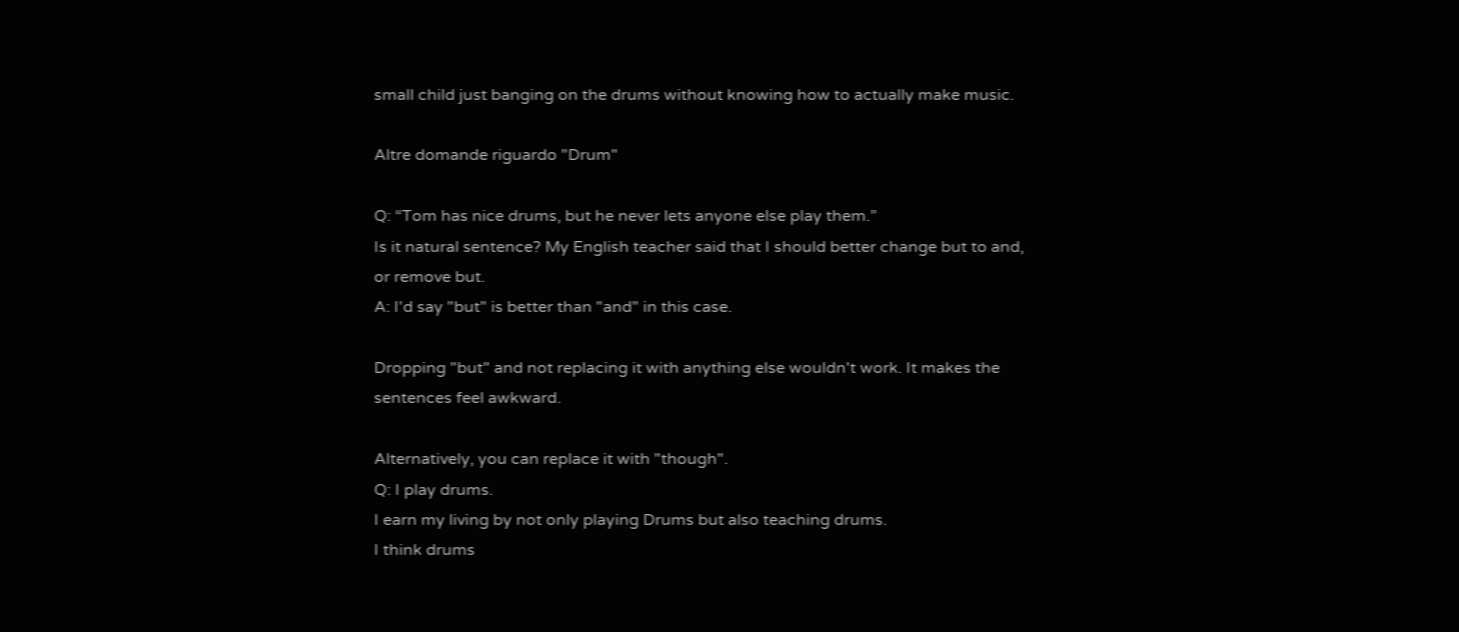small child just banging on the drums without knowing how to actually make music.

Altre domande riguardo "Drum"

Q: “Tom has nice drums, but he never lets anyone else play them.”
Is it natural sentence? My English teacher said that I should better change but to and, or remove but.
A: I'd say "but" is better than "and" in this case.

Dropping "but" and not replacing it with anything else wouldn't work. It makes the sentences feel awkward.

Alternatively, you can replace it with "though".
Q: I play drums.
I earn my living by not only playing Drums but also teaching drums.
I think drums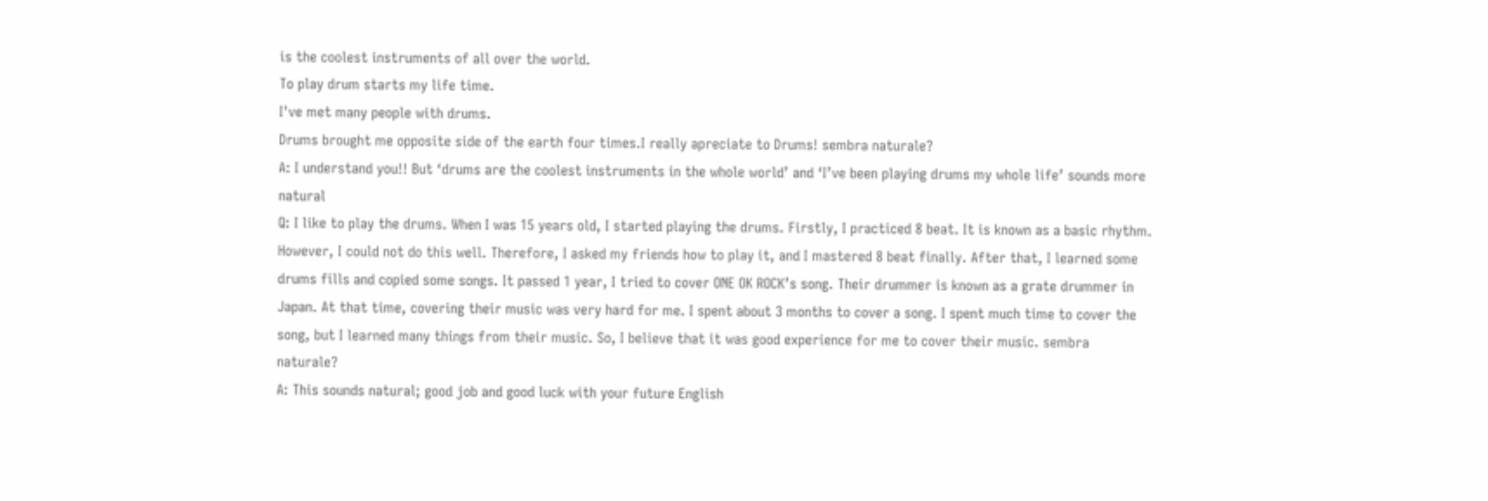is the coolest instruments of all over the world.
To play drum starts my life time.
I've met many people with drums.
Drums brought me opposite side of the earth four times.I really apreciate to Drums! sembra naturale?
A: I understand you!! But ‘drums are the coolest instruments in the whole world’ and ‘I’ve been playing drums my whole life’ sounds more natural
Q: I like to play the drums. When I was 15 years old, I started playing the drums. Firstly, I practiced 8 beat. It is known as a basic rhythm. However, I could not do this well. Therefore, I asked my friends how to play it, and I mastered 8 beat finally. After that, I learned some drums fills and copied some songs. It passed 1 year, I tried to cover ONE OK ROCK’s song. Their drummer is known as a grate drummer in Japan. At that time, covering their music was very hard for me. I spent about 3 months to cover a song. I spent much time to cover the song, but I learned many things from their music. So, I believe that it was good experience for me to cover their music. sembra naturale?
A: This sounds natural; good job and good luck with your future English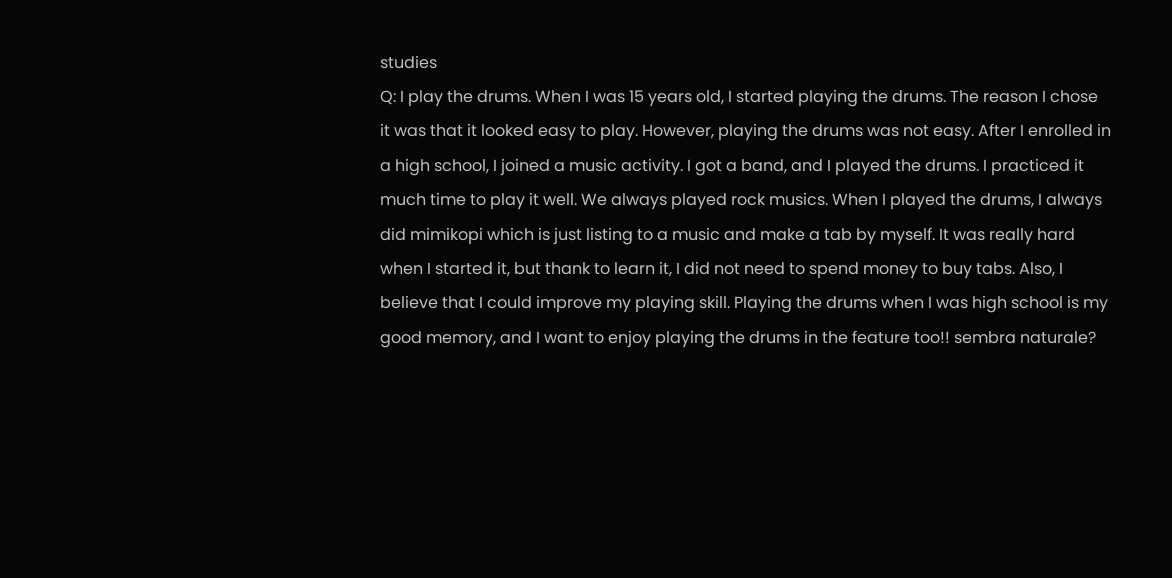studies
Q: I play the drums. When I was 15 years old, I started playing the drums. The reason I chose it was that it looked easy to play. However, playing the drums was not easy. After I enrolled in a high school, I joined a music activity. I got a band, and I played the drums. I practiced it much time to play it well. We always played rock musics. When I played the drums, I always did mimikopi which is just listing to a music and make a tab by myself. It was really hard when I started it, but thank to learn it, I did not need to spend money to buy tabs. Also, I believe that I could improve my playing skill. Playing the drums when I was high school is my good memory, and I want to enjoy playing the drums in the feature too!! sembra naturale?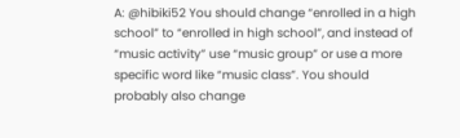A: @hibiki52 You should change “enrolled in a high school” to “enrolled in high school”, and instead of “music activity” use “music group” or use a more specific word like “music class”. You should probably also change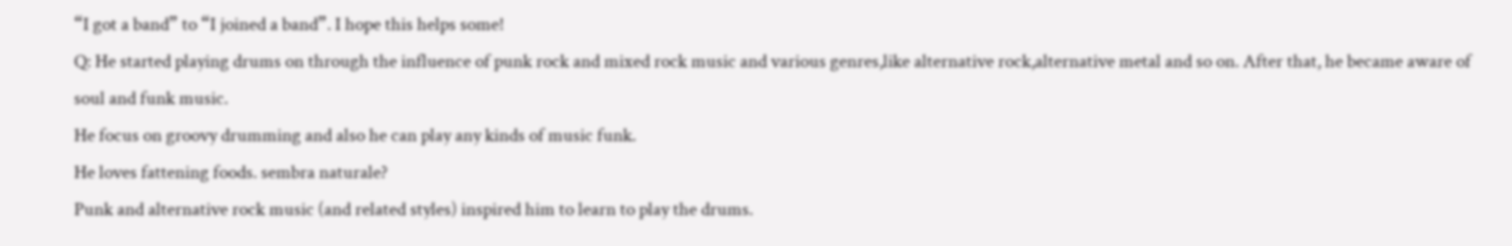“I got a band” to “I joined a band”. I hope this helps some!
Q: He started playing drums on through the influence of punk rock and mixed rock music and various genres,like alternative rock,alternative metal and so on. After that, he became aware of soul and funk music.
He focus on groovy drumming and also he can play any kinds of music funk.
He loves fattening foods. sembra naturale?
Punk and alternative rock music (and related styles) inspired him to learn to play the drums.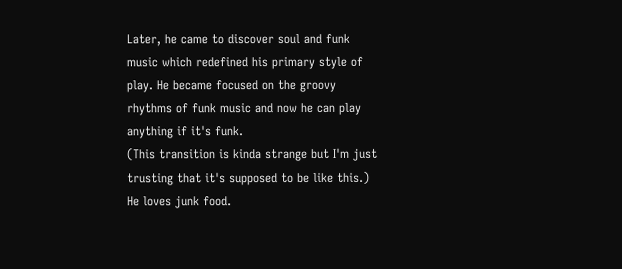Later, he came to discover soul and funk music which redefined his primary style of play. He became focused on the groovy rhythms of funk music and now he can play anything if it's funk.
(This transition is kinda strange but I'm just trusting that it's supposed to be like this.)
He loves junk food.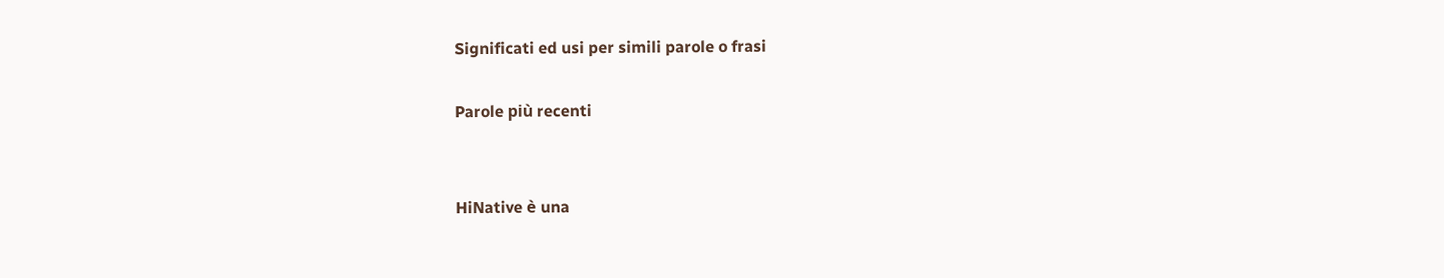Significati ed usi per simili parole o frasi

Parole più recenti


HiNative è una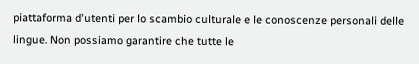piattaforma d'utenti per lo scambio culturale e le conoscenze personali delle lingue. Non possiamo garantire che tutte le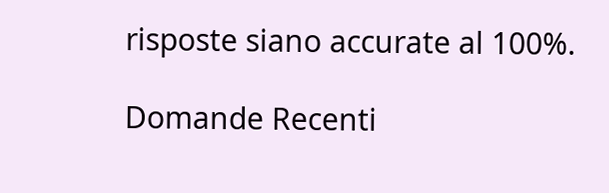risposte siano accurate al 100%.

Domande Recenti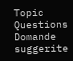Topic Questions
Domande suggerite